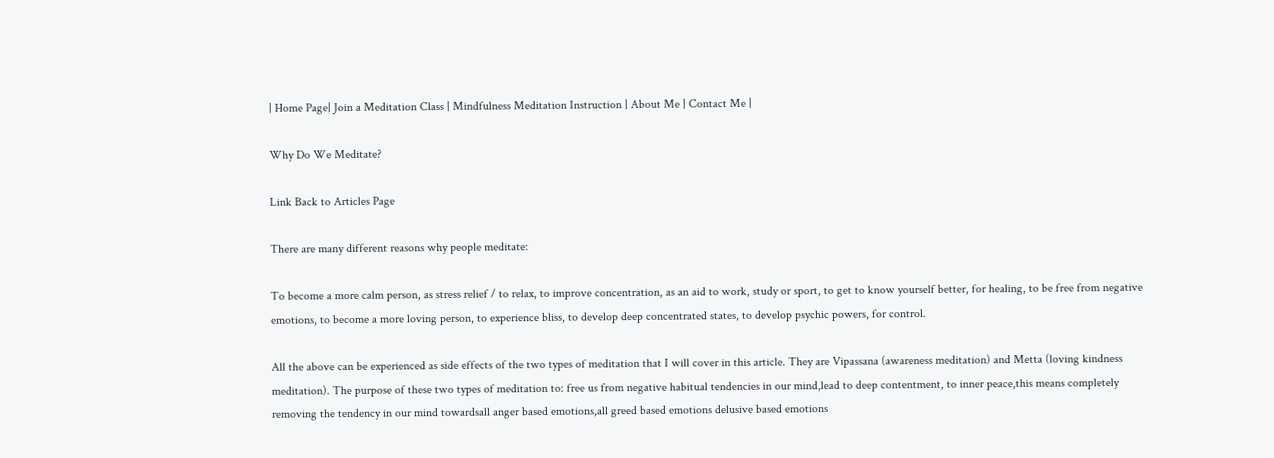| Home Page| Join a Meditation Class | Mindfulness Meditation Instruction | About Me | Contact Me |

Why Do We Meditate?

Link Back to Articles Page

There are many different reasons why people meditate:

To become a more calm person, as stress relief / to relax, to improve concentration, as an aid to work, study or sport, to get to know yourself better, for healing, to be free from negative emotions, to become a more loving person, to experience bliss, to develop deep concentrated states, to develop psychic powers, for control.

All the above can be experienced as side effects of the two types of meditation that I will cover in this article. They are Vipassana (awareness meditation) and Metta (loving kindness meditation). The purpose of these two types of meditation to: free us from negative habitual tendencies in our mind,lead to deep contentment, to inner peace,this means completely removing the tendency in our mind towardsall anger based emotions,all greed based emotions delusive based emotions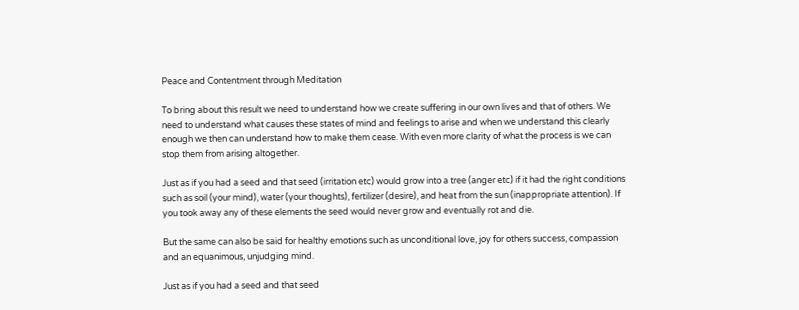Peace and Contentment through Meditation

To bring about this result we need to understand how we create suffering in our own lives and that of others. We need to understand what causes these states of mind and feelings to arise and when we understand this clearly enough we then can understand how to make them cease. With even more clarity of what the process is we can stop them from arising altogether.

Just as if you had a seed and that seed (irritation etc) would grow into a tree (anger etc) if it had the right conditions such as soil (your mind), water (your thoughts), fertilizer (desire), and heat from the sun (inappropriate attention). If you took away any of these elements the seed would never grow and eventually rot and die.

But the same can also be said for healthy emotions such as unconditional love, joy for others success, compassion and an equanimous, unjudging mind.

Just as if you had a seed and that seed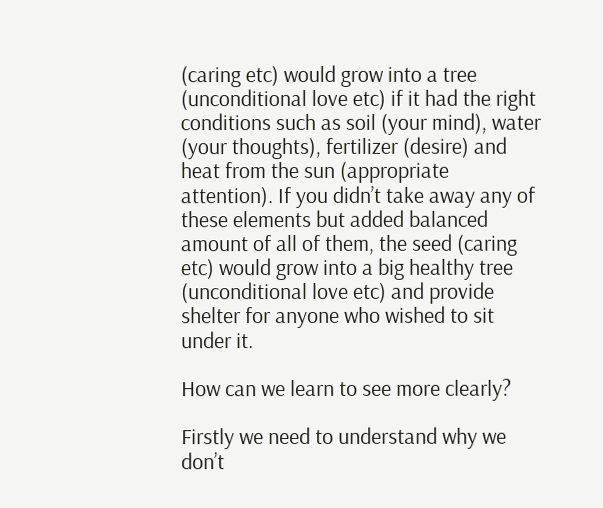(caring etc) would grow into a tree (unconditional love etc) if it had the right conditions such as soil (your mind), water (your thoughts), fertilizer (desire) and heat from the sun (appropriate attention). If you didn’t take away any of these elements but added balanced amount of all of them, the seed (caring etc) would grow into a big healthy tree (unconditional love etc) and provide shelter for anyone who wished to sit under it.

How can we learn to see more clearly?

Firstly we need to understand why we don’t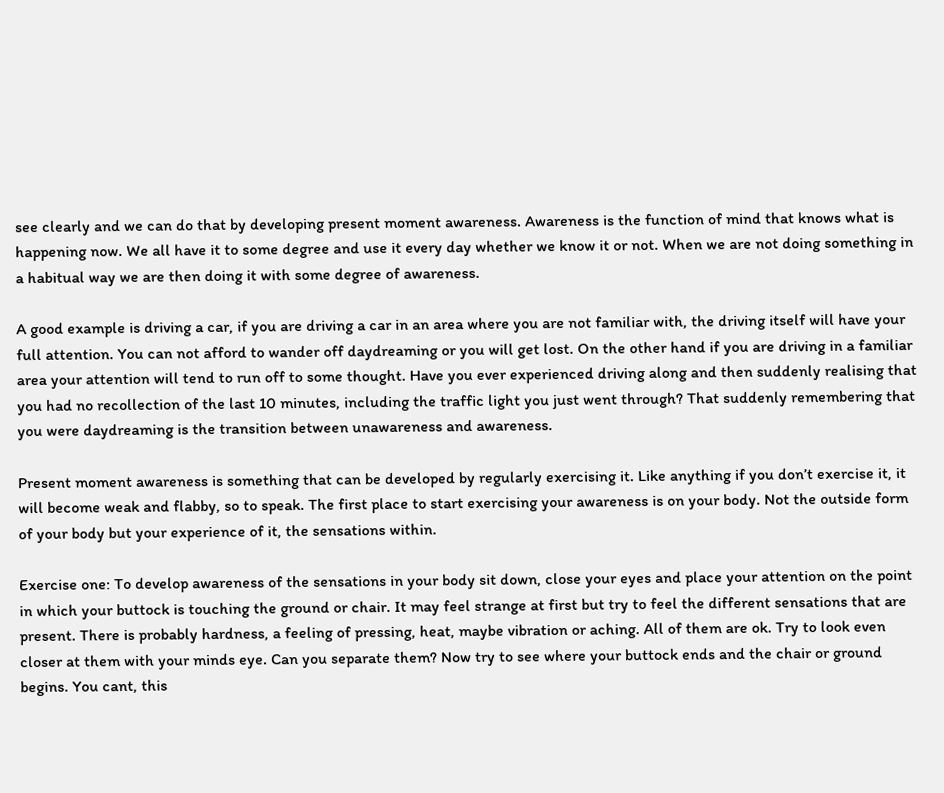see clearly and we can do that by developing present moment awareness. Awareness is the function of mind that knows what is happening now. We all have it to some degree and use it every day whether we know it or not. When we are not doing something in a habitual way we are then doing it with some degree of awareness.

A good example is driving a car, if you are driving a car in an area where you are not familiar with, the driving itself will have your full attention. You can not afford to wander off daydreaming or you will get lost. On the other hand if you are driving in a familiar area your attention will tend to run off to some thought. Have you ever experienced driving along and then suddenly realising that you had no recollection of the last 10 minutes, including the traffic light you just went through? That suddenly remembering that you were daydreaming is the transition between unawareness and awareness.

Present moment awareness is something that can be developed by regularly exercising it. Like anything if you don’t exercise it, it will become weak and flabby, so to speak. The first place to start exercising your awareness is on your body. Not the outside form of your body but your experience of it, the sensations within.

Exercise one: To develop awareness of the sensations in your body sit down, close your eyes and place your attention on the point in which your buttock is touching the ground or chair. It may feel strange at first but try to feel the different sensations that are present. There is probably hardness, a feeling of pressing, heat, maybe vibration or aching. All of them are ok. Try to look even closer at them with your minds eye. Can you separate them? Now try to see where your buttock ends and the chair or ground begins. You cant, this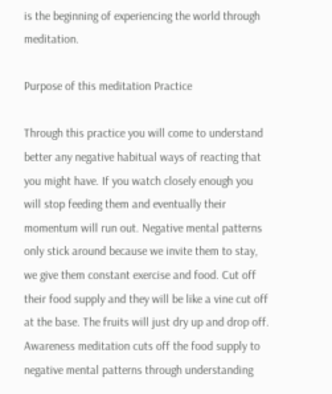is the beginning of experiencing the world through meditation.

Purpose of this meditation Practice

Through this practice you will come to understand better any negative habitual ways of reacting that you might have. If you watch closely enough you will stop feeding them and eventually their momentum will run out. Negative mental patterns only stick around because we invite them to stay, we give them constant exercise and food. Cut off their food supply and they will be like a vine cut off at the base. The fruits will just dry up and drop off. Awareness meditation cuts off the food supply to negative mental patterns through understanding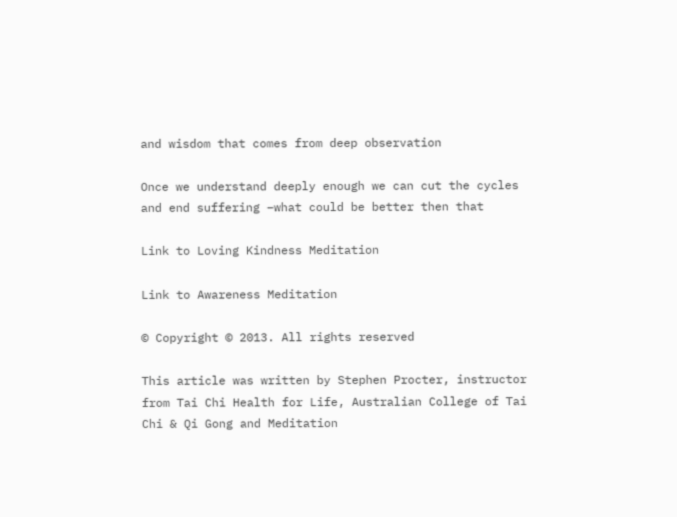and wisdom that comes from deep observation

Once we understand deeply enough we can cut the cycles and end suffering –what could be better then that

Link to Loving Kindness Meditation

Link to Awareness Meditation

© Copyright © 2013. All rights reserved

This article was written by Stephen Procter, instructor from Tai Chi Health for Life, Australian College of Tai Chi & Qi Gong and Meditation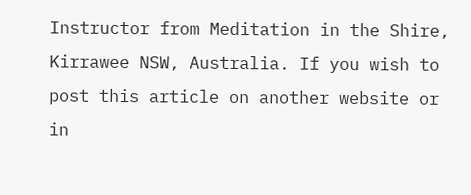Instructor from Meditation in the Shire, Kirrawee NSW, Australia. If you wish to post this article on another website or in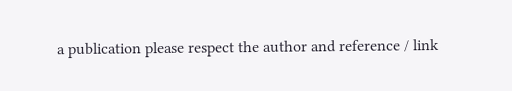a publication please respect the author and reference / link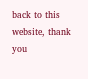back to this website, thank you